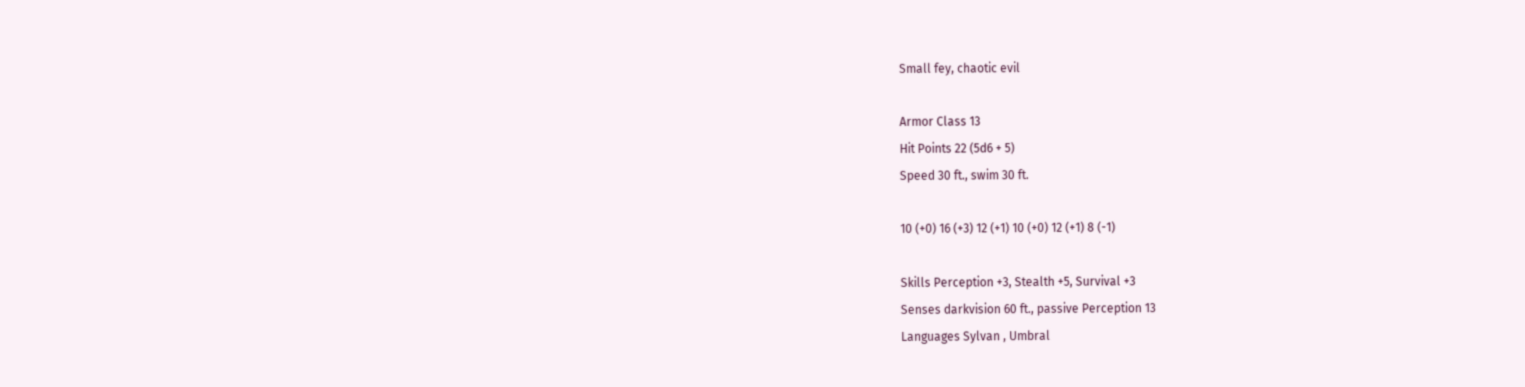Small fey, chaotic evil

Armor Class 13
Hit Points 22 (5d6 + 5)
Speed 30 ft., swim 30 ft.

10 (+0) 16 (+3) 12 (+1) 10 (+0) 12 (+1) 8 (-1)

Skills Perception +3, Stealth +5, Survival +3
Senses darkvision 60 ft., passive Perception 13
Languages Sylvan , Umbral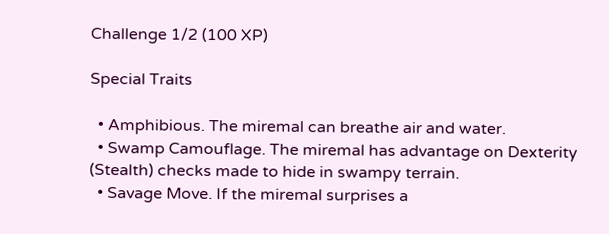Challenge 1/2 (100 XP)

Special Traits

  • Amphibious. The miremal can breathe air and water.
  • Swamp Camouflage. The miremal has advantage on Dexterity (Stealth) checks made to hide in swampy terrain.
  • Savage Move. If the miremal surprises a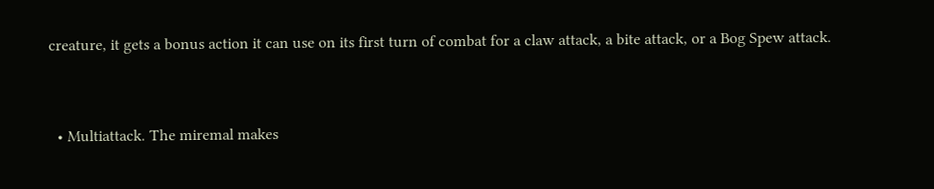creature, it gets a bonus action it can use on its first turn of combat for a claw attack, a bite attack, or a Bog Spew attack.


  • Multiattack. The miremal makes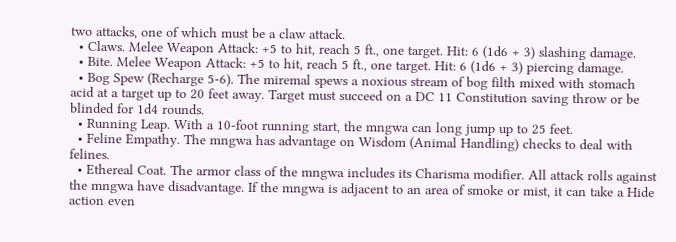two attacks, one of which must be a claw attack.
  • Claws. Melee Weapon Attack: +5 to hit, reach 5 ft., one target. Hit: 6 (1d6 + 3) slashing damage.
  • Bite. Melee Weapon Attack: +5 to hit, reach 5 ft., one target. Hit: 6 (1d6 + 3) piercing damage.
  • Bog Spew (Recharge 5-6). The miremal spews a noxious stream of bog filth mixed with stomach acid at a target up to 20 feet away. Target must succeed on a DC 11 Constitution saving throw or be blinded for 1d4 rounds.
  • Running Leap. With a 10-foot running start, the mngwa can long jump up to 25 feet.
  • Feline Empathy. The mngwa has advantage on Wisdom (Animal Handling) checks to deal with felines.
  • Ethereal Coat. The armor class of the mngwa includes its Charisma modifier. All attack rolls against the mngwa have disadvantage. If the mngwa is adjacent to an area of smoke or mist, it can take a Hide action even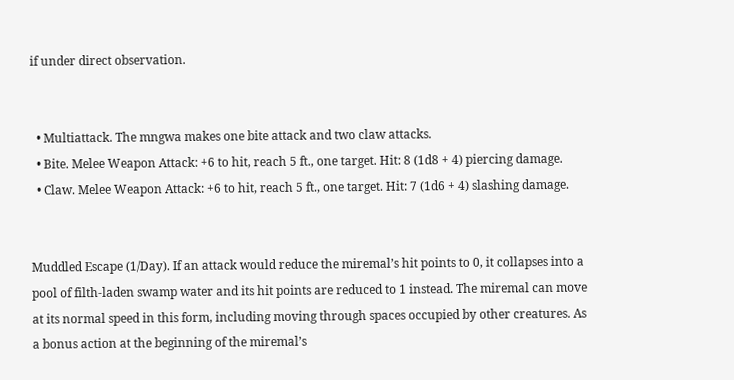if under direct observation.


  • Multiattack. The mngwa makes one bite attack and two claw attacks.
  • Bite. Melee Weapon Attack: +6 to hit, reach 5 ft., one target. Hit: 8 (1d8 + 4) piercing damage.
  • Claw. Melee Weapon Attack: +6 to hit, reach 5 ft., one target. Hit: 7 (1d6 + 4) slashing damage.


Muddled Escape (1/Day). If an attack would reduce the miremal’s hit points to 0, it collapses into a pool of filth-laden swamp water and its hit points are reduced to 1 instead. The miremal can move at its normal speed in this form, including moving through spaces occupied by other creatures. As a bonus action at the beginning of the miremal’s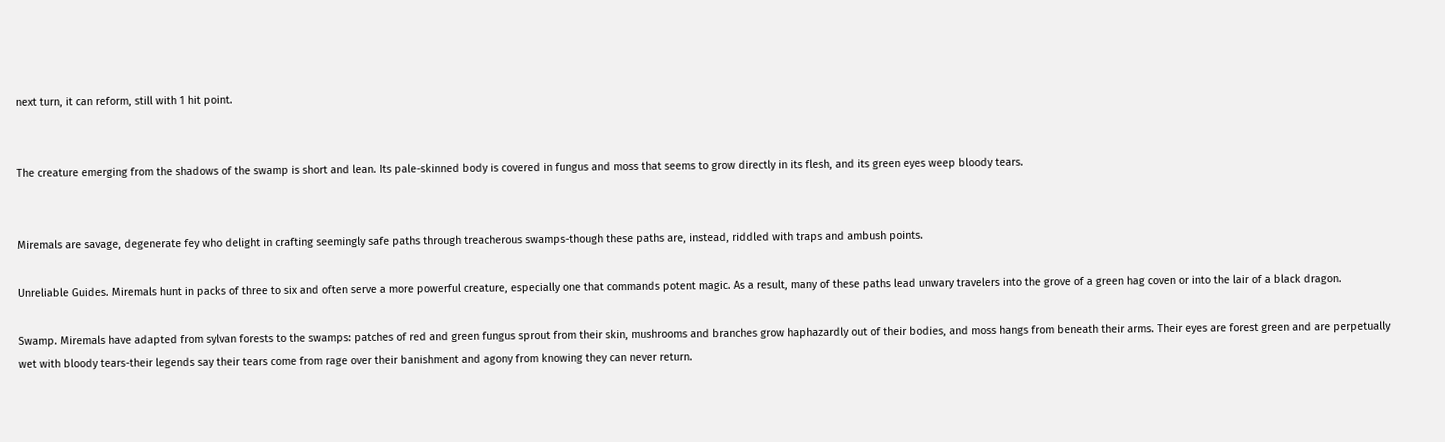next turn, it can reform, still with 1 hit point.


The creature emerging from the shadows of the swamp is short and lean. Its pale-skinned body is covered in fungus and moss that seems to grow directly in its flesh, and its green eyes weep bloody tears.


Miremals are savage, degenerate fey who delight in crafting seemingly safe paths through treacherous swamps-though these paths are, instead, riddled with traps and ambush points.

Unreliable Guides. Miremals hunt in packs of three to six and often serve a more powerful creature, especially one that commands potent magic. As a result, many of these paths lead unwary travelers into the grove of a green hag coven or into the lair of a black dragon.

Swamp. Miremals have adapted from sylvan forests to the swamps: patches of red and green fungus sprout from their skin, mushrooms and branches grow haphazardly out of their bodies, and moss hangs from beneath their arms. Their eyes are forest green and are perpetually wet with bloody tears-their legends say their tears come from rage over their banishment and agony from knowing they can never return.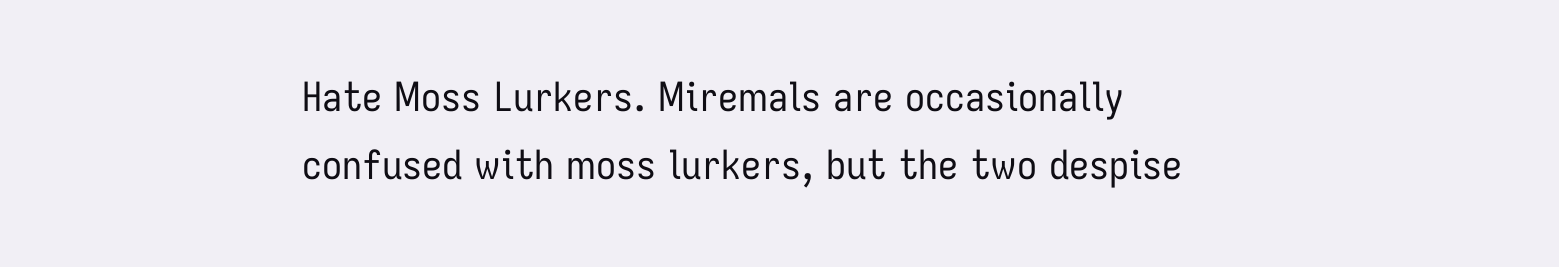Hate Moss Lurkers. Miremals are occasionally confused with moss lurkers, but the two despise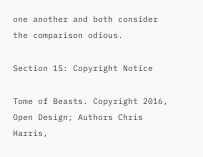one another and both consider the comparison odious.

Section 15: Copyright Notice

Tome of Beasts. Copyright 2016, Open Design; Authors Chris Harris,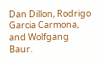Dan Dillon, Rodrigo Garcia Carmona, and Wolfgang Baur.